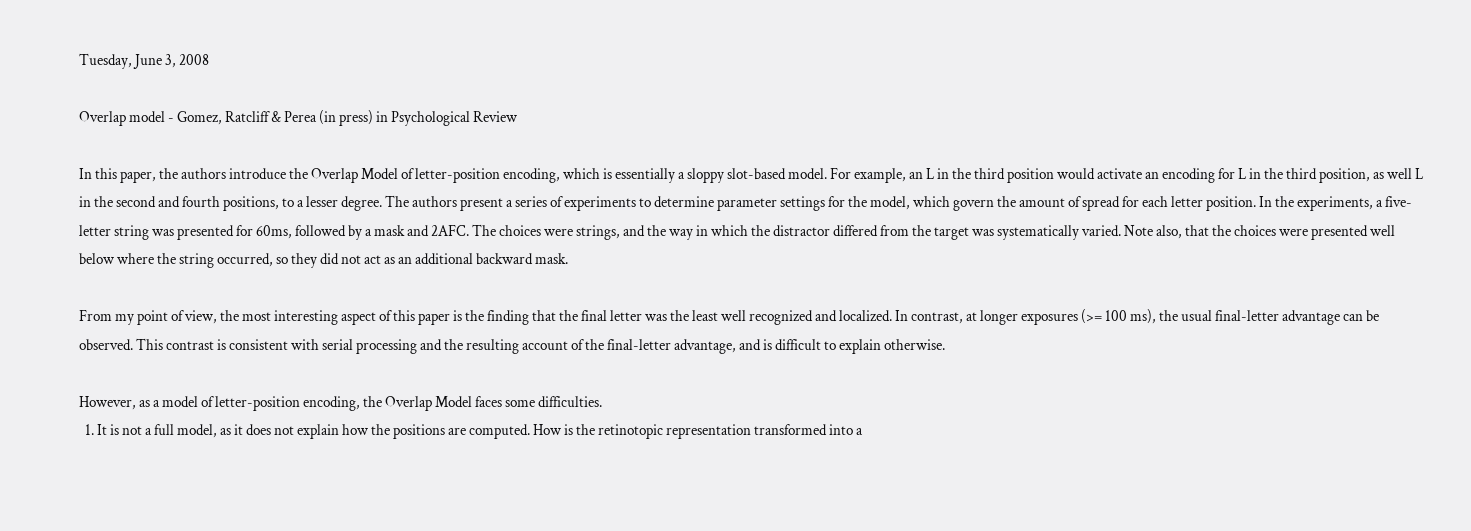Tuesday, June 3, 2008

Overlap model - Gomez, Ratcliff & Perea (in press) in Psychological Review

In this paper, the authors introduce the Overlap Model of letter-position encoding, which is essentially a sloppy slot-based model. For example, an L in the third position would activate an encoding for L in the third position, as well L in the second and fourth positions, to a lesser degree. The authors present a series of experiments to determine parameter settings for the model, which govern the amount of spread for each letter position. In the experiments, a five-letter string was presented for 60ms, followed by a mask and 2AFC. The choices were strings, and the way in which the distractor differed from the target was systematically varied. Note also, that the choices were presented well below where the string occurred, so they did not act as an additional backward mask.

From my point of view, the most interesting aspect of this paper is the finding that the final letter was the least well recognized and localized. In contrast, at longer exposures (>= 100 ms), the usual final-letter advantage can be observed. This contrast is consistent with serial processing and the resulting account of the final-letter advantage, and is difficult to explain otherwise.

However, as a model of letter-position encoding, the Overlap Model faces some difficulties.
  1. It is not a full model, as it does not explain how the positions are computed. How is the retinotopic representation transformed into a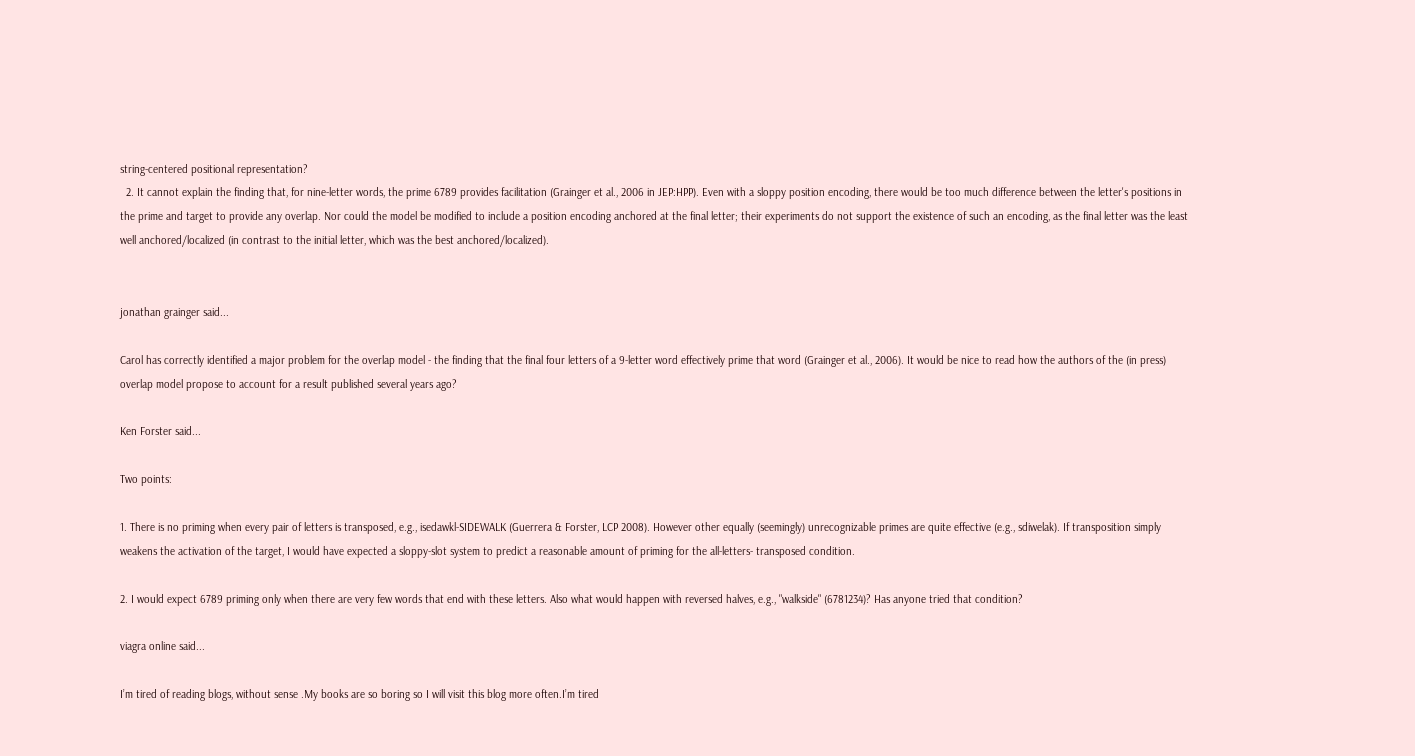string-centered positional representation?
  2. It cannot explain the finding that, for nine-letter words, the prime 6789 provides facilitation (Grainger et al., 2006 in JEP:HPP). Even with a sloppy position encoding, there would be too much difference between the letter's positions in the prime and target to provide any overlap. Nor could the model be modified to include a position encoding anchored at the final letter; their experiments do not support the existence of such an encoding, as the final letter was the least well anchored/localized (in contrast to the initial letter, which was the best anchored/localized).


jonathan grainger said...

Carol has correctly identified a major problem for the overlap model - the finding that the final four letters of a 9-letter word effectively prime that word (Grainger et al., 2006). It would be nice to read how the authors of the (in press) overlap model propose to account for a result published several years ago?

Ken Forster said...

Two points:

1. There is no priming when every pair of letters is transposed, e.g., isedawkl-SIDEWALK (Guerrera & Forster, LCP 2008). However other equally (seemingly) unrecognizable primes are quite effective (e.g., sdiwelak). If transposition simply weakens the activation of the target, I would have expected a sloppy-slot system to predict a reasonable amount of priming for the all-letters- transposed condition.

2. I would expect 6789 priming only when there are very few words that end with these letters. Also what would happen with reversed halves, e.g., "walkside" (6781234)? Has anyone tried that condition?

viagra online said...

I’m tired of reading blogs, without sense .My books are so boring so I will visit this blog more often.I’m tired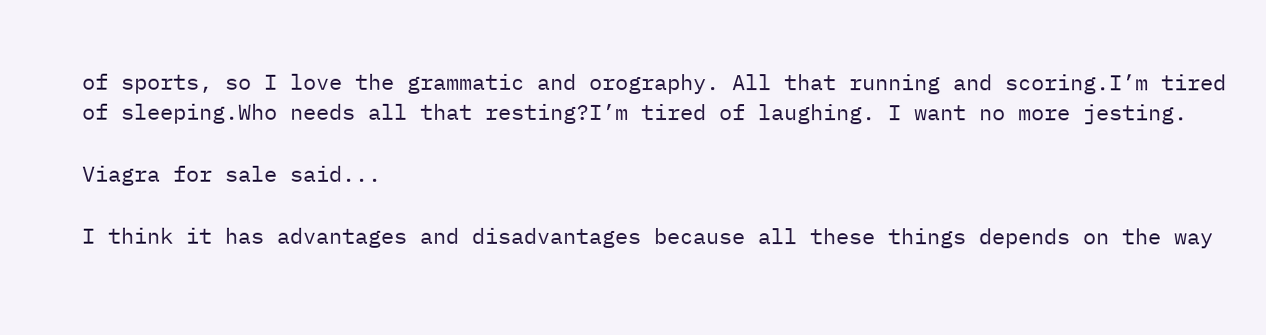of sports, so I love the grammatic and orography. All that running and scoring.I’m tired of sleeping.Who needs all that resting?I’m tired of laughing. I want no more jesting.

Viagra for sale said...

I think it has advantages and disadvantages because all these things depends on the way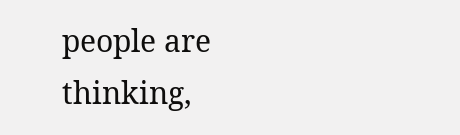people are thinking,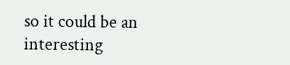so it could be an interesting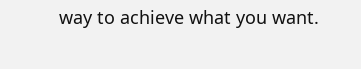way to achieve what you want.